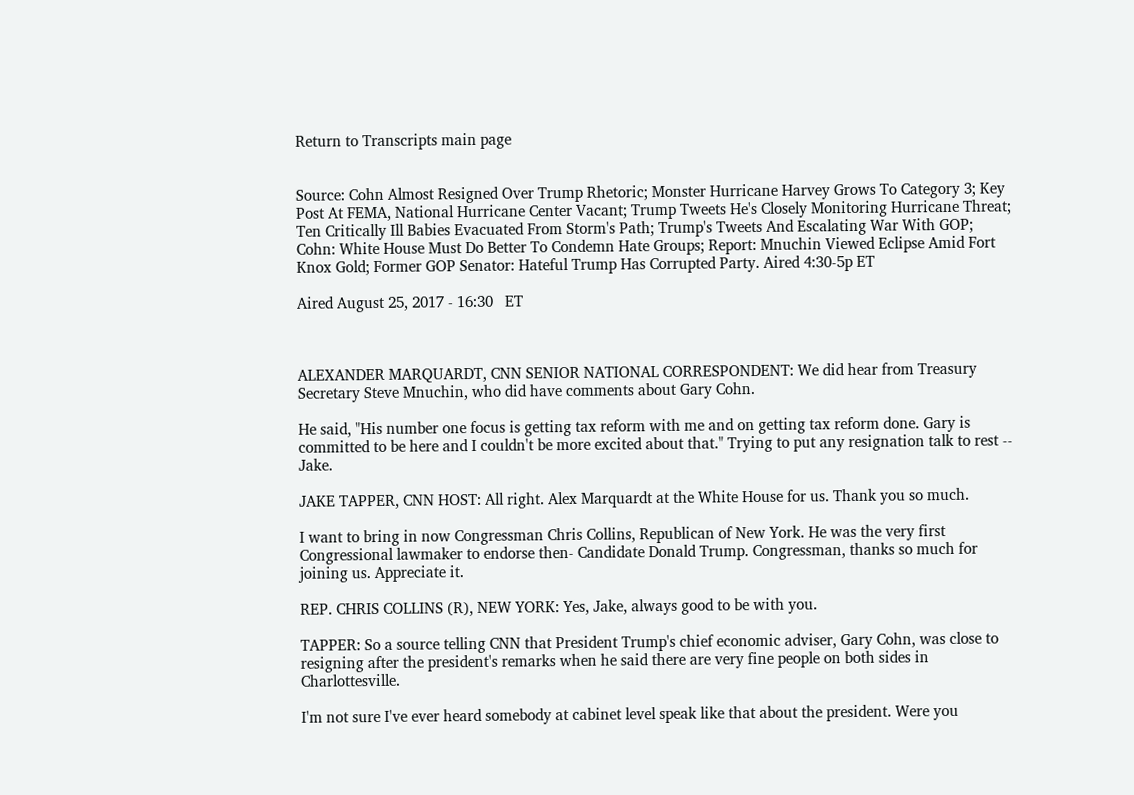Return to Transcripts main page


Source: Cohn Almost Resigned Over Trump Rhetoric; Monster Hurricane Harvey Grows To Category 3; Key Post At FEMA, National Hurricane Center Vacant; Trump Tweets He's Closely Monitoring Hurricane Threat; Ten Critically Ill Babies Evacuated From Storm's Path; Trump's Tweets And Escalating War With GOP; Cohn: White House Must Do Better To Condemn Hate Groups; Report: Mnuchin Viewed Eclipse Amid Fort Knox Gold; Former GOP Senator: Hateful Trump Has Corrupted Party. Aired 4:30-5p ET

Aired August 25, 2017 - 16:30   ET



ALEXANDER MARQUARDT, CNN SENIOR NATIONAL CORRESPONDENT: We did hear from Treasury Secretary Steve Mnuchin, who did have comments about Gary Cohn.

He said, "His number one focus is getting tax reform with me and on getting tax reform done. Gary is committed to be here and I couldn't be more excited about that." Trying to put any resignation talk to rest -- Jake.

JAKE TAPPER, CNN HOST: All right. Alex Marquardt at the White House for us. Thank you so much.

I want to bring in now Congressman Chris Collins, Republican of New York. He was the very first Congressional lawmaker to endorse then- Candidate Donald Trump. Congressman, thanks so much for joining us. Appreciate it.

REP. CHRIS COLLINS (R), NEW YORK: Yes, Jake, always good to be with you.

TAPPER: So a source telling CNN that President Trump's chief economic adviser, Gary Cohn, was close to resigning after the president's remarks when he said there are very fine people on both sides in Charlottesville.

I'm not sure I've ever heard somebody at cabinet level speak like that about the president. Were you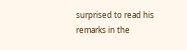surprised to read his remarks in the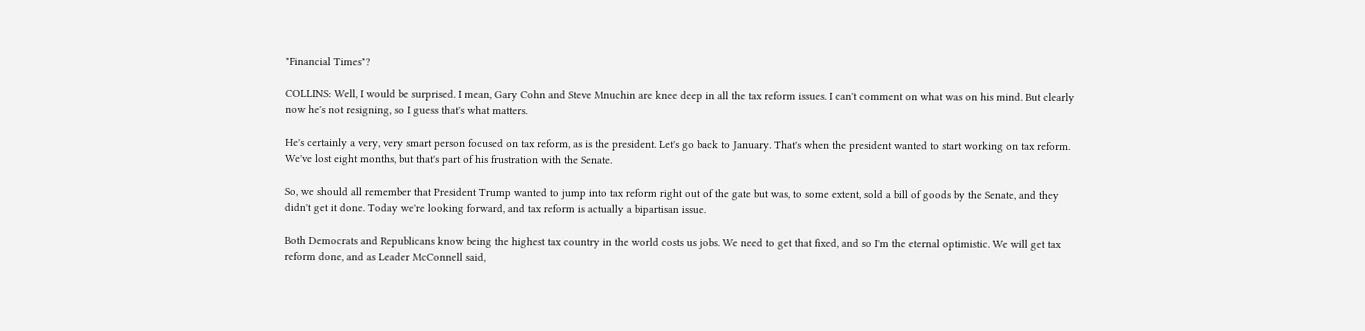"Financial Times"?

COLLINS: Well, I would be surprised. I mean, Gary Cohn and Steve Mnuchin are knee deep in all the tax reform issues. I can't comment on what was on his mind. But clearly now he's not resigning, so I guess that's what matters.

He's certainly a very, very smart person focused on tax reform, as is the president. Let's go back to January. That's when the president wanted to start working on tax reform. We've lost eight months, but that's part of his frustration with the Senate.

So, we should all remember that President Trump wanted to jump into tax reform right out of the gate but was, to some extent, sold a bill of goods by the Senate, and they didn't get it done. Today we're looking forward, and tax reform is actually a bipartisan issue.

Both Democrats and Republicans know being the highest tax country in the world costs us jobs. We need to get that fixed, and so I'm the eternal optimistic. We will get tax reform done, and as Leader McConnell said,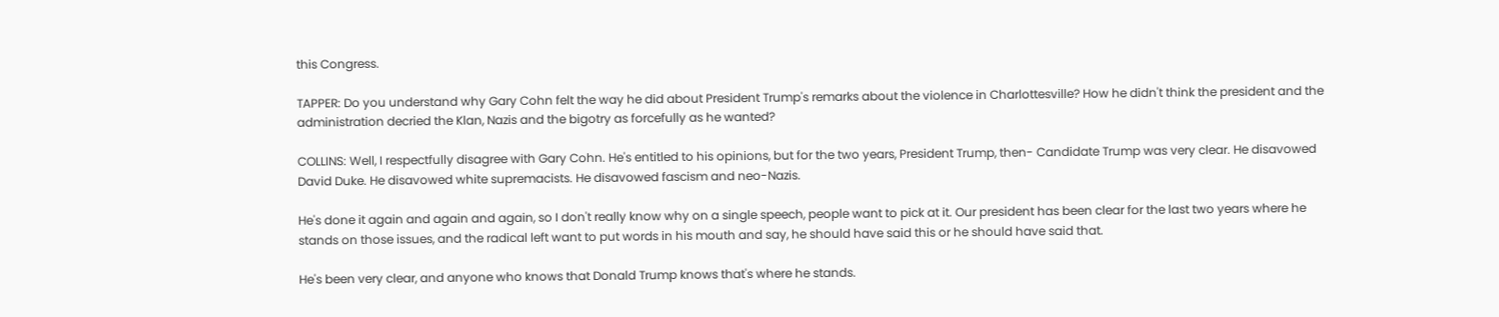this Congress.

TAPPER: Do you understand why Gary Cohn felt the way he did about President Trump's remarks about the violence in Charlottesville? How he didn't think the president and the administration decried the Klan, Nazis and the bigotry as forcefully as he wanted?

COLLINS: Well, I respectfully disagree with Gary Cohn. He's entitled to his opinions, but for the two years, President Trump, then- Candidate Trump was very clear. He disavowed David Duke. He disavowed white supremacists. He disavowed fascism and neo-Nazis.

He's done it again and again and again, so I don't really know why on a single speech, people want to pick at it. Our president has been clear for the last two years where he stands on those issues, and the radical left want to put words in his mouth and say, he should have said this or he should have said that.

He's been very clear, and anyone who knows that Donald Trump knows that's where he stands.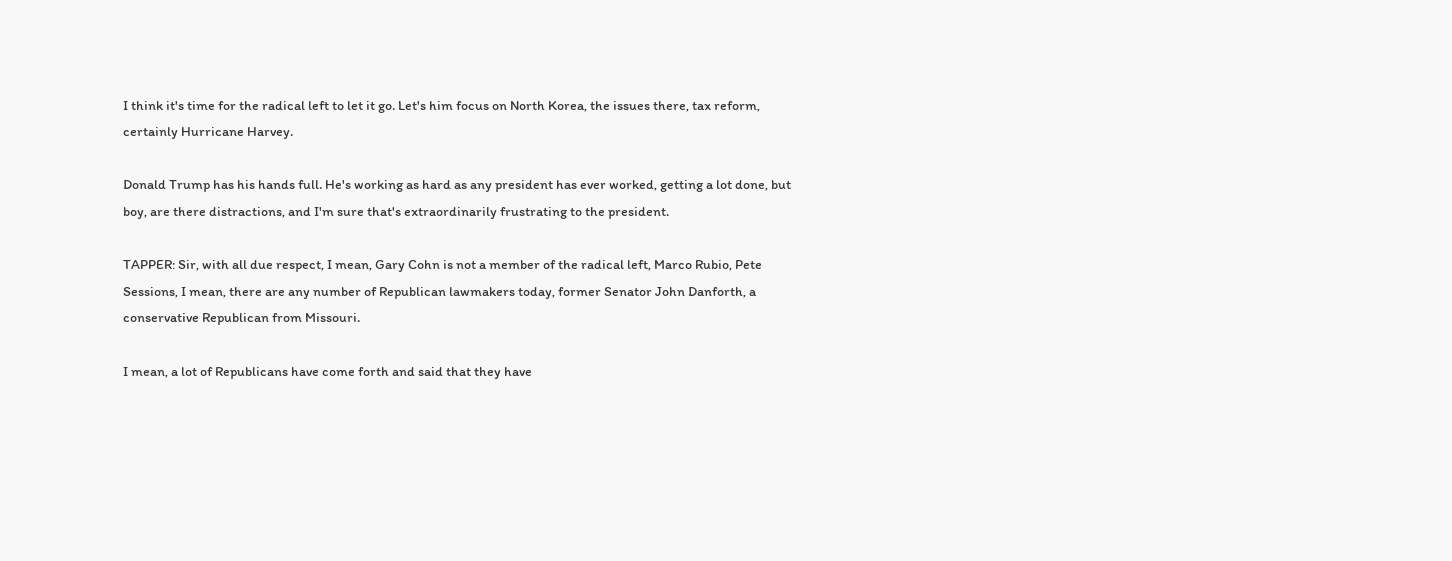I think it's time for the radical left to let it go. Let's him focus on North Korea, the issues there, tax reform, certainly Hurricane Harvey.

Donald Trump has his hands full. He's working as hard as any president has ever worked, getting a lot done, but boy, are there distractions, and I'm sure that's extraordinarily frustrating to the president.

TAPPER: Sir, with all due respect, I mean, Gary Cohn is not a member of the radical left, Marco Rubio, Pete Sessions, I mean, there are any number of Republican lawmakers today, former Senator John Danforth, a conservative Republican from Missouri.

I mean, a lot of Republicans have come forth and said that they have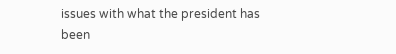issues with what the president has been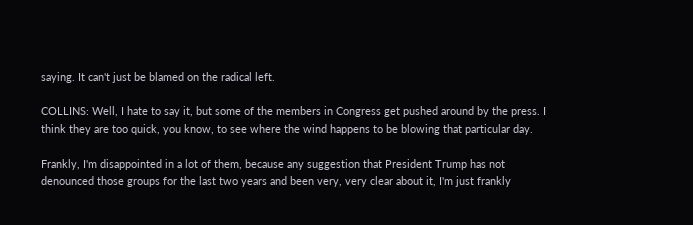saying. It can't just be blamed on the radical left.

COLLINS: Well, I hate to say it, but some of the members in Congress get pushed around by the press. I think they are too quick, you know, to see where the wind happens to be blowing that particular day.

Frankly, I'm disappointed in a lot of them, because any suggestion that President Trump has not denounced those groups for the last two years and been very, very clear about it, I'm just frankly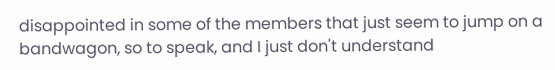disappointed in some of the members that just seem to jump on a bandwagon, so to speak, and I just don't understand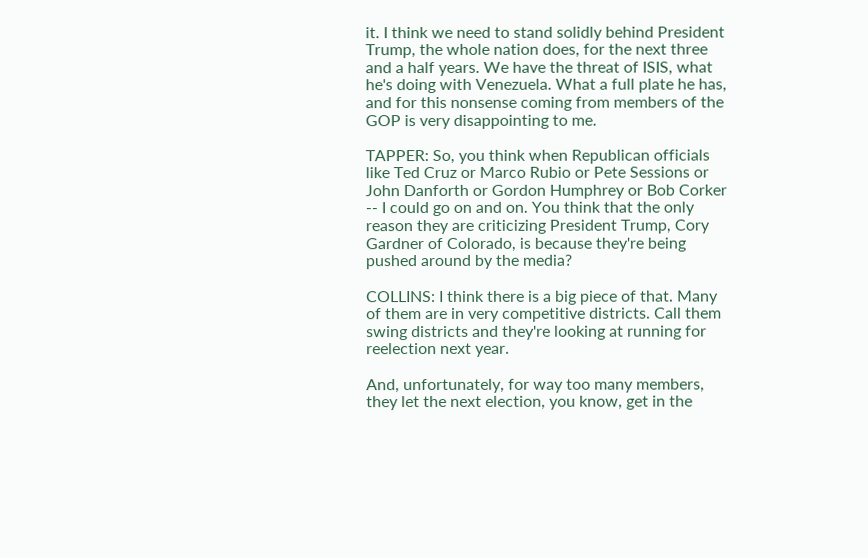it. I think we need to stand solidly behind President Trump, the whole nation does, for the next three and a half years. We have the threat of ISIS, what he's doing with Venezuela. What a full plate he has, and for this nonsense coming from members of the GOP is very disappointing to me.

TAPPER: So, you think when Republican officials like Ted Cruz or Marco Rubio or Pete Sessions or John Danforth or Gordon Humphrey or Bob Corker -- I could go on and on. You think that the only reason they are criticizing President Trump, Cory Gardner of Colorado, is because they're being pushed around by the media?

COLLINS: I think there is a big piece of that. Many of them are in very competitive districts. Call them swing districts and they're looking at running for reelection next year.

And, unfortunately, for way too many members, they let the next election, you know, get in the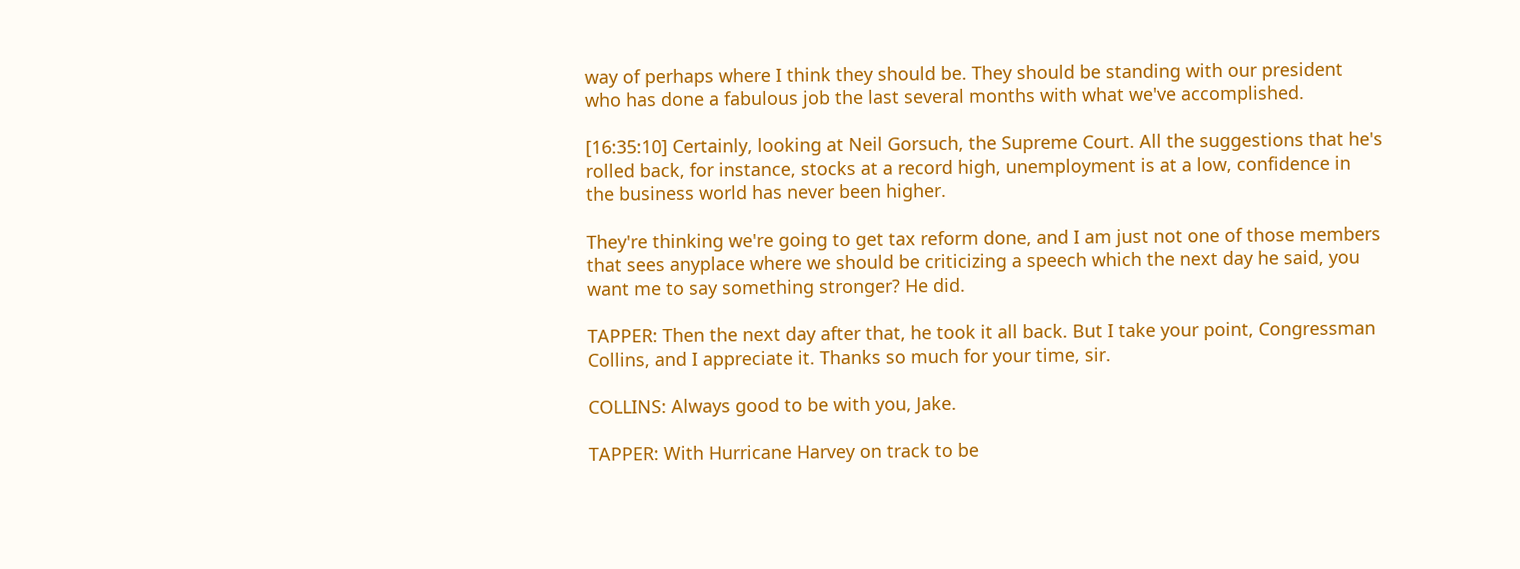way of perhaps where I think they should be. They should be standing with our president who has done a fabulous job the last several months with what we've accomplished.

[16:35:10] Certainly, looking at Neil Gorsuch, the Supreme Court. All the suggestions that he's rolled back, for instance, stocks at a record high, unemployment is at a low, confidence in the business world has never been higher.

They're thinking we're going to get tax reform done, and I am just not one of those members that sees anyplace where we should be criticizing a speech which the next day he said, you want me to say something stronger? He did.

TAPPER: Then the next day after that, he took it all back. But I take your point, Congressman Collins, and I appreciate it. Thanks so much for your time, sir.

COLLINS: Always good to be with you, Jake.

TAPPER: With Hurricane Harvey on track to be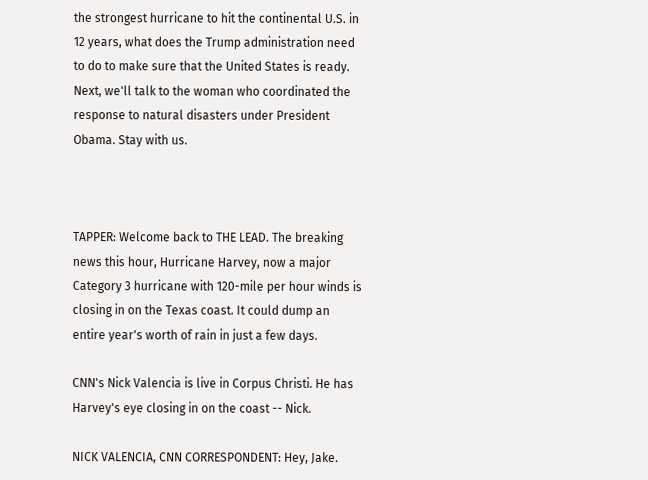the strongest hurricane to hit the continental U.S. in 12 years, what does the Trump administration need to do to make sure that the United States is ready. Next, we'll talk to the woman who coordinated the response to natural disasters under President Obama. Stay with us.



TAPPER: Welcome back to THE LEAD. The breaking news this hour, Hurricane Harvey, now a major Category 3 hurricane with 120-mile per hour winds is closing in on the Texas coast. It could dump an entire year's worth of rain in just a few days.

CNN's Nick Valencia is live in Corpus Christi. He has Harvey's eye closing in on the coast -- Nick.

NICK VALENCIA, CNN CORRESPONDENT: Hey, Jake.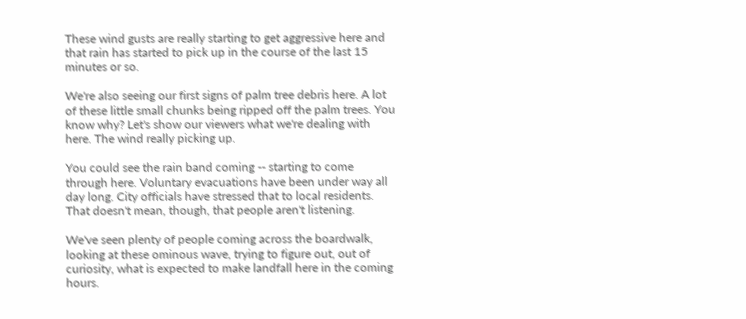These wind gusts are really starting to get aggressive here and that rain has started to pick up in the course of the last 15 minutes or so.

We're also seeing our first signs of palm tree debris here. A lot of these little small chunks being ripped off the palm trees. You know why? Let's show our viewers what we're dealing with here. The wind really picking up.

You could see the rain band coming -- starting to come through here. Voluntary evacuations have been under way all day long. City officials have stressed that to local residents. That doesn't mean, though, that people aren't listening.

We've seen plenty of people coming across the boardwalk, looking at these ominous wave, trying to figure out, out of curiosity, what is expected to make landfall here in the coming hours.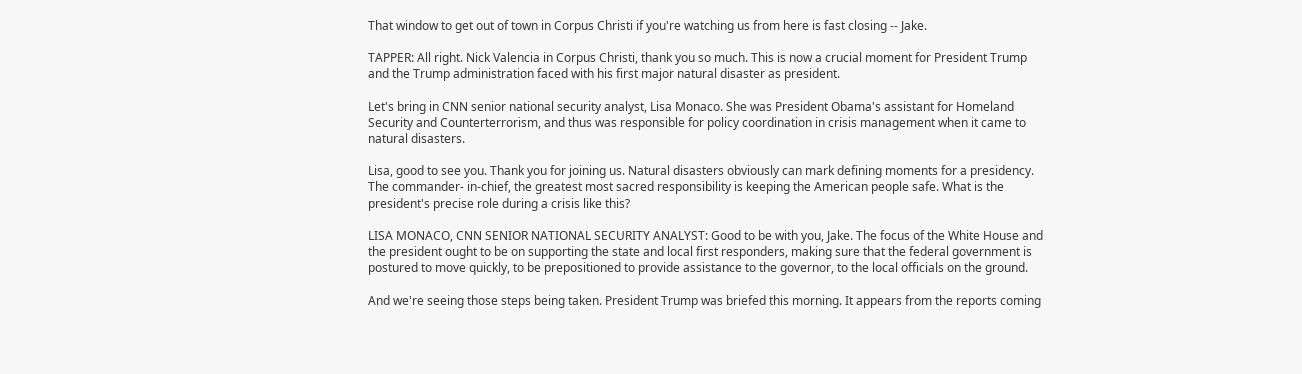That window to get out of town in Corpus Christi if you're watching us from here is fast closing -- Jake.

TAPPER: All right. Nick Valencia in Corpus Christi, thank you so much. This is now a crucial moment for President Trump and the Trump administration faced with his first major natural disaster as president.

Let's bring in CNN senior national security analyst, Lisa Monaco. She was President Obama's assistant for Homeland Security and Counterterrorism, and thus was responsible for policy coordination in crisis management when it came to natural disasters.

Lisa, good to see you. Thank you for joining us. Natural disasters obviously can mark defining moments for a presidency. The commander- in-chief, the greatest most sacred responsibility is keeping the American people safe. What is the president's precise role during a crisis like this?

LISA MONACO, CNN SENIOR NATIONAL SECURITY ANALYST: Good to be with you, Jake. The focus of the White House and the president ought to be on supporting the state and local first responders, making sure that the federal government is postured to move quickly, to be prepositioned to provide assistance to the governor, to the local officials on the ground.

And we're seeing those steps being taken. President Trump was briefed this morning. It appears from the reports coming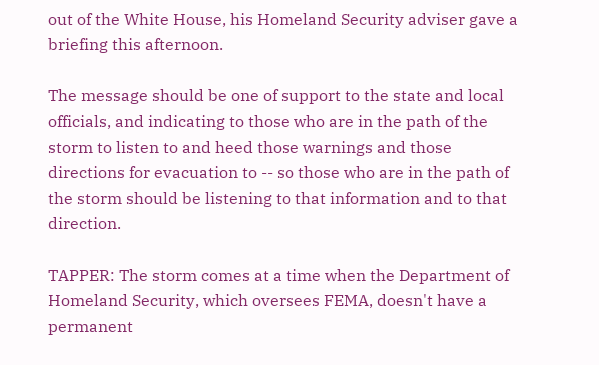out of the White House, his Homeland Security adviser gave a briefing this afternoon.

The message should be one of support to the state and local officials, and indicating to those who are in the path of the storm to listen to and heed those warnings and those directions for evacuation to -- so those who are in the path of the storm should be listening to that information and to that direction.

TAPPER: The storm comes at a time when the Department of Homeland Security, which oversees FEMA, doesn't have a permanent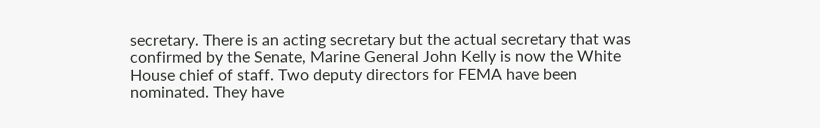secretary. There is an acting secretary but the actual secretary that was confirmed by the Senate, Marine General John Kelly is now the White House chief of staff. Two deputy directors for FEMA have been nominated. They have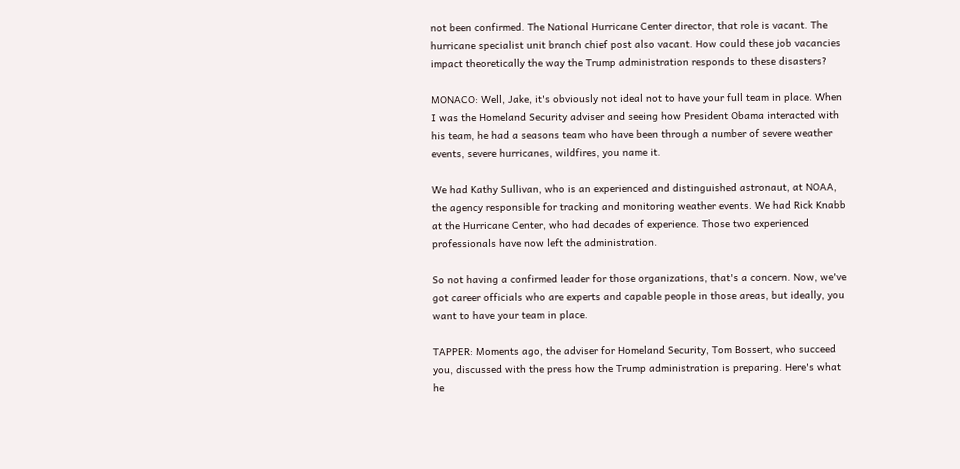not been confirmed. The National Hurricane Center director, that role is vacant. The hurricane specialist unit branch chief post also vacant. How could these job vacancies impact theoretically the way the Trump administration responds to these disasters?

MONACO: Well, Jake, it's obviously not ideal not to have your full team in place. When I was the Homeland Security adviser and seeing how President Obama interacted with his team, he had a seasons team who have been through a number of severe weather events, severe hurricanes, wildfires, you name it.

We had Kathy Sullivan, who is an experienced and distinguished astronaut, at NOAA, the agency responsible for tracking and monitoring weather events. We had Rick Knabb at the Hurricane Center, who had decades of experience. Those two experienced professionals have now left the administration.

So not having a confirmed leader for those organizations, that's a concern. Now, we've got career officials who are experts and capable people in those areas, but ideally, you want to have your team in place.

TAPPER: Moments ago, the adviser for Homeland Security, Tom Bossert, who succeed you, discussed with the press how the Trump administration is preparing. Here's what he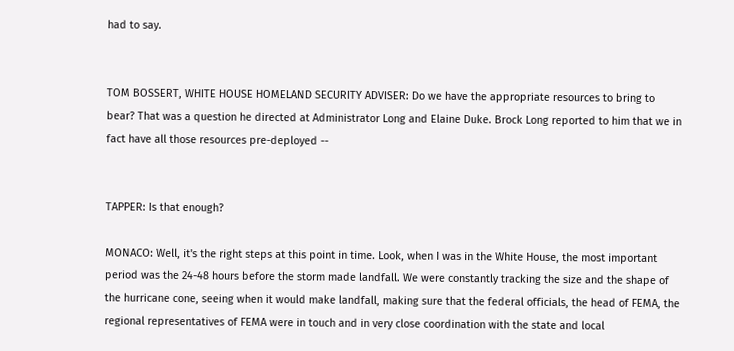had to say.


TOM BOSSERT, WHITE HOUSE HOMELAND SECURITY ADVISER: Do we have the appropriate resources to bring to bear? That was a question he directed at Administrator Long and Elaine Duke. Brock Long reported to him that we in fact have all those resources pre-deployed --


TAPPER: Is that enough?

MONACO: Well, it's the right steps at this point in time. Look, when I was in the White House, the most important period was the 24-48 hours before the storm made landfall. We were constantly tracking the size and the shape of the hurricane cone, seeing when it would make landfall, making sure that the federal officials, the head of FEMA, the regional representatives of FEMA were in touch and in very close coordination with the state and local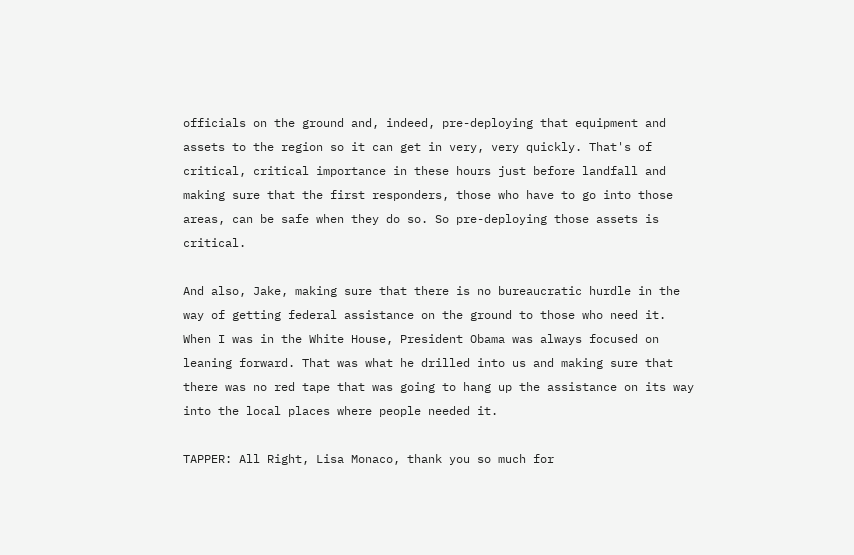officials on the ground and, indeed, pre-deploying that equipment and assets to the region so it can get in very, very quickly. That's of critical, critical importance in these hours just before landfall and making sure that the first responders, those who have to go into those areas, can be safe when they do so. So pre-deploying those assets is critical.

And also, Jake, making sure that there is no bureaucratic hurdle in the way of getting federal assistance on the ground to those who need it. When I was in the White House, President Obama was always focused on leaning forward. That was what he drilled into us and making sure that there was no red tape that was going to hang up the assistance on its way into the local places where people needed it.

TAPPER: All Right, Lisa Monaco, thank you so much for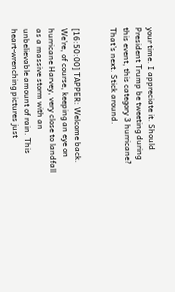your time. I appreciate it. Should President Trump be tweeting during this event, this category 3 hurricane? That's next. Stick around.


[16:50:00] TAPPER: Welcome back. We're, of course, keeping an eye on hurricane Harvey, very close to landfall as a massive storm with an unbelievable amount of rain. This heart-wrenching pictures just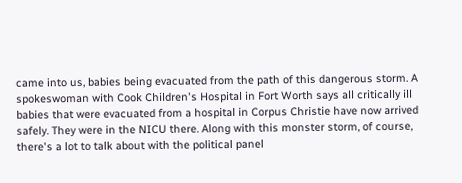came into us, babies being evacuated from the path of this dangerous storm. A spokeswoman with Cook Children's Hospital in Fort Worth says all critically ill babies that were evacuated from a hospital in Corpus Christie have now arrived safely. They were in the NICU there. Along with this monster storm, of course, there's a lot to talk about with the political panel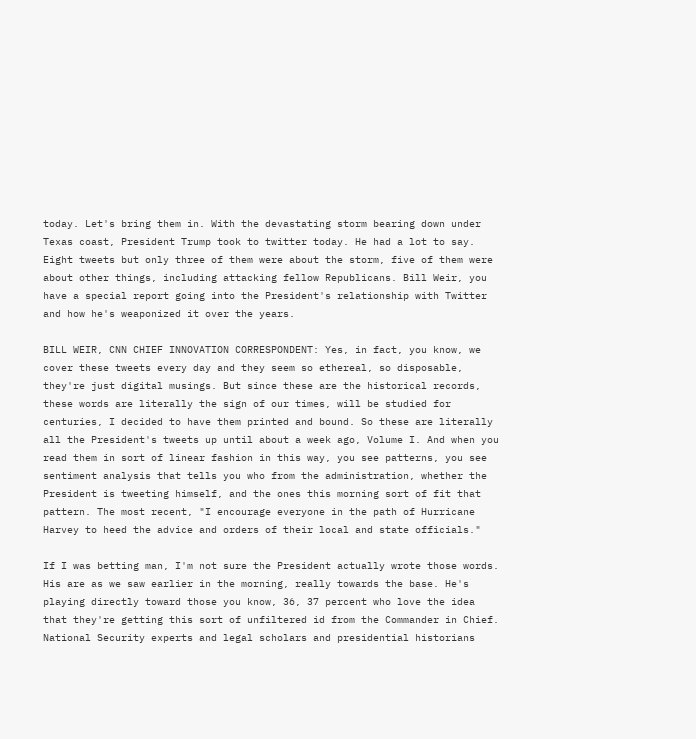today. Let's bring them in. With the devastating storm bearing down under Texas coast, President Trump took to twitter today. He had a lot to say. Eight tweets but only three of them were about the storm, five of them were about other things, including attacking fellow Republicans. Bill Weir, you have a special report going into the President's relationship with Twitter and how he's weaponized it over the years.

BILL WEIR, CNN CHIEF INNOVATION CORRESPONDENT: Yes, in fact, you know, we cover these tweets every day and they seem so ethereal, so disposable, they're just digital musings. But since these are the historical records, these words are literally the sign of our times, will be studied for centuries, I decided to have them printed and bound. So these are literally all the President's tweets up until about a week ago, Volume I. And when you read them in sort of linear fashion in this way, you see patterns, you see sentiment analysis that tells you who from the administration, whether the President is tweeting himself, and the ones this morning sort of fit that pattern. The most recent, "I encourage everyone in the path of Hurricane Harvey to heed the advice and orders of their local and state officials."

If I was betting man, I'm not sure the President actually wrote those words. His are as we saw earlier in the morning, really towards the base. He's playing directly toward those you know, 36, 37 percent who love the idea that they're getting this sort of unfiltered id from the Commander in Chief. National Security experts and legal scholars and presidential historians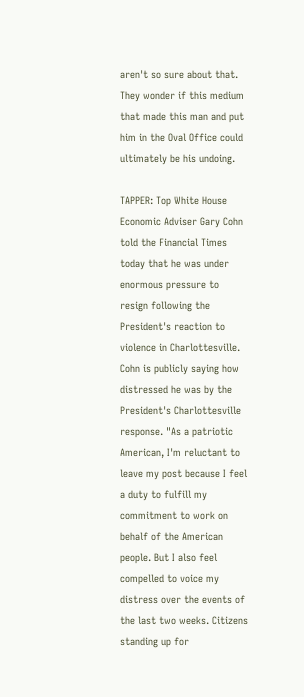aren't so sure about that. They wonder if this medium that made this man and put him in the Oval Office could ultimately be his undoing.

TAPPER: Top White House Economic Adviser Gary Cohn told the Financial Times today that he was under enormous pressure to resign following the President's reaction to violence in Charlottesville. Cohn is publicly saying how distressed he was by the President's Charlottesville response. "As a patriotic American, I'm reluctant to leave my post because I feel a duty to fulfill my commitment to work on behalf of the American people. But I also feel compelled to voice my distress over the events of the last two weeks. Citizens standing up for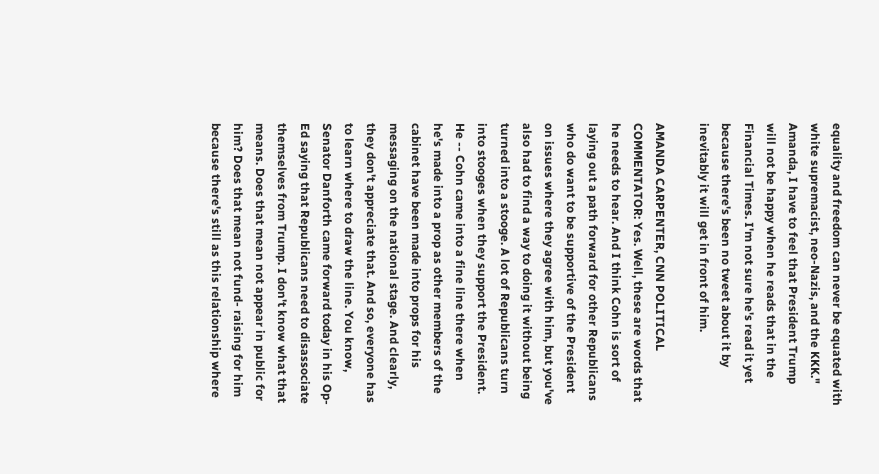equality and freedom can never be equated with white supremacist, neo-Nazis, and the KKK." Amanda, I have to feel that President Trump will not be happy when he reads that in the Financial Times. I'm not sure he's read it yet because there's been no tweet about it by inevitably it will get in front of him.

AMANDA CARPENTER, CNN POLITICAL COMMENTATOR: Yes. Well, these are words that he needs to hear. And I think Cohn is sort of laying out a path forward for other Republicans who do want to be supportive of the President on issues where they agree with him, but you've also had to find a way to doing it without being turned into a stooge. A lot of Republicans turn into stooges when they support the President. He -- Cohn came into a fine line there when he's made into a prop as other members of the cabinet have been made into props for his messaging on the national stage. And clearly, they don't appreciate that. And so, everyone has to learn where to draw the line. You know, Senator Danforth came forward today in his Op-Ed saying that Republicans need to disassociate themselves from Trump. I don't know what that means. Does that mean not appear in public for him? Does that mean not fund- raising for him because there's still as this relationship where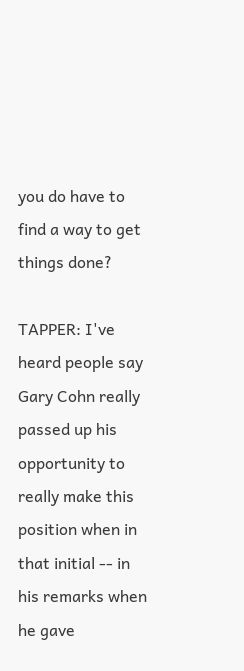you do have to find a way to get things done?

TAPPER: I've heard people say Gary Cohn really passed up his opportunity to really make this position when in that initial -- in his remarks when he gave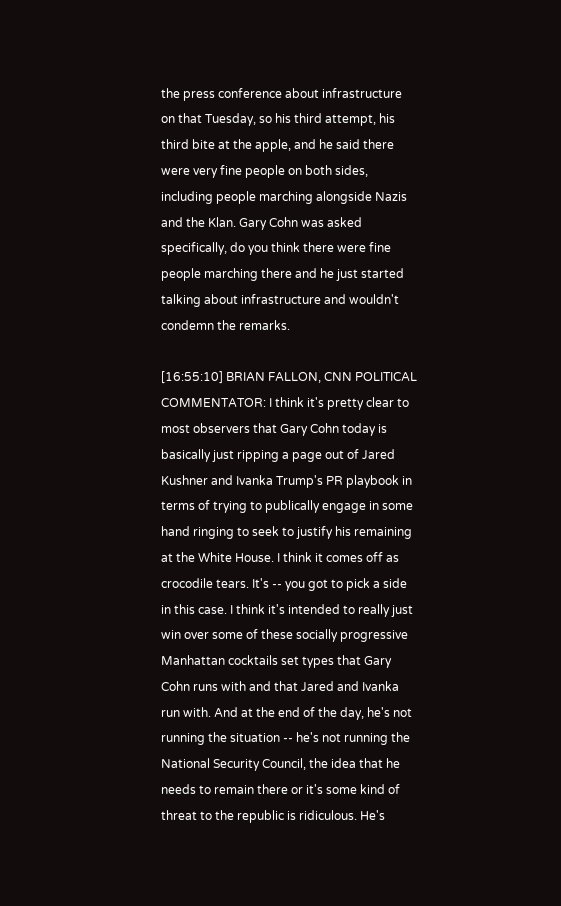the press conference about infrastructure on that Tuesday, so his third attempt, his third bite at the apple, and he said there were very fine people on both sides, including people marching alongside Nazis and the Klan. Gary Cohn was asked specifically, do you think there were fine people marching there and he just started talking about infrastructure and wouldn't condemn the remarks.

[16:55:10] BRIAN FALLON, CNN POLITICAL COMMENTATOR: I think it's pretty clear to most observers that Gary Cohn today is basically just ripping a page out of Jared Kushner and Ivanka Trump's PR playbook in terms of trying to publically engage in some hand ringing to seek to justify his remaining at the White House. I think it comes off as crocodile tears. It's -- you got to pick a side in this case. I think it's intended to really just win over some of these socially progressive Manhattan cocktails set types that Gary Cohn runs with and that Jared and Ivanka run with. And at the end of the day, he's not running the situation -- he's not running the National Security Council, the idea that he needs to remain there or it's some kind of threat to the republic is ridiculous. He's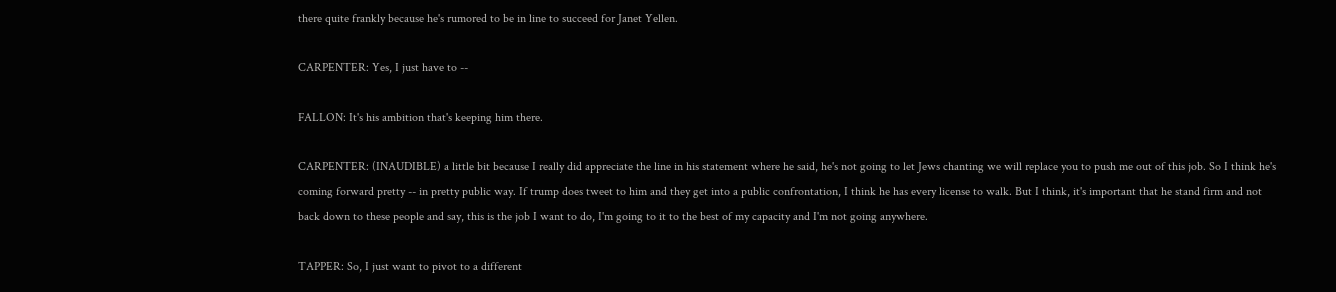there quite frankly because he's rumored to be in line to succeed for Janet Yellen.

CARPENTER: Yes, I just have to --

FALLON: It's his ambition that's keeping him there.

CARPENTER: (INAUDIBLE) a little bit because I really did appreciate the line in his statement where he said, he's not going to let Jews chanting we will replace you to push me out of this job. So I think he's coming forward pretty -- in pretty public way. If trump does tweet to him and they get into a public confrontation, I think he has every license to walk. But I think, it's important that he stand firm and not back down to these people and say, this is the job I want to do, I'm going to it to the best of my capacity and I'm not going anywhere.

TAPPER: So, I just want to pivot to a different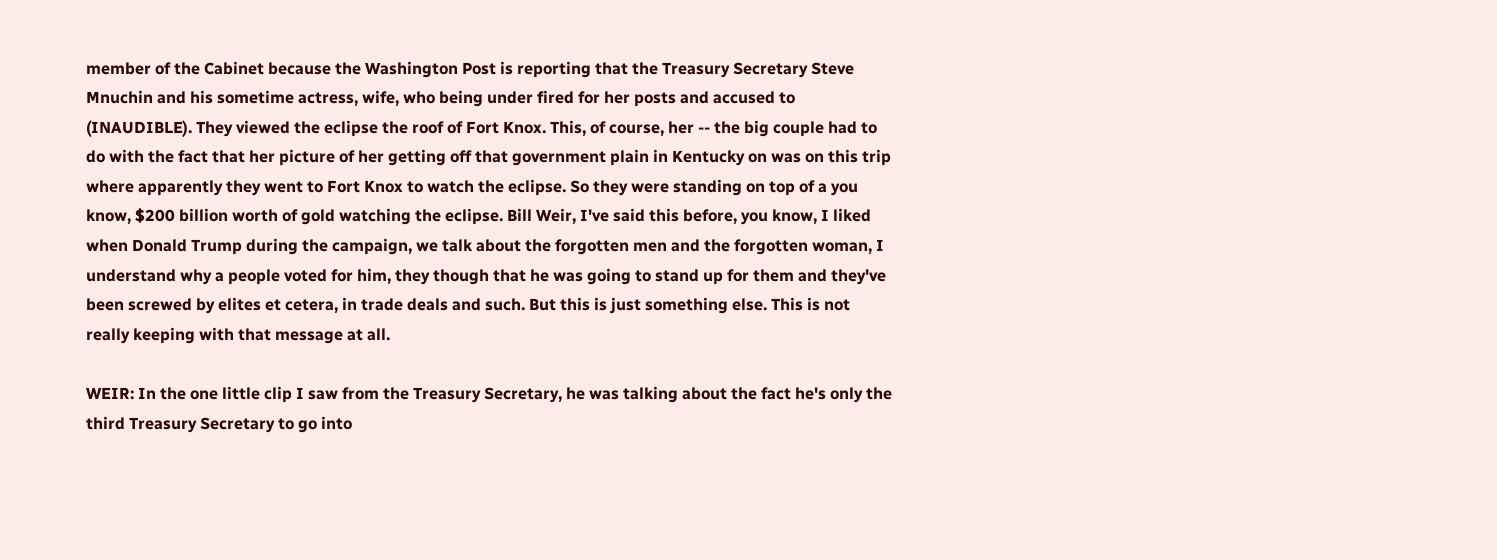member of the Cabinet because the Washington Post is reporting that the Treasury Secretary Steve Mnuchin and his sometime actress, wife, who being under fired for her posts and accused to (INAUDIBLE). They viewed the eclipse the roof of Fort Knox. This, of course, her -- the big couple had to do with the fact that her picture of her getting off that government plain in Kentucky on was on this trip where apparently they went to Fort Knox to watch the eclipse. So they were standing on top of a you know, $200 billion worth of gold watching the eclipse. Bill Weir, I've said this before, you know, I liked when Donald Trump during the campaign, we talk about the forgotten men and the forgotten woman, I understand why a people voted for him, they though that he was going to stand up for them and they've been screwed by elites et cetera, in trade deals and such. But this is just something else. This is not really keeping with that message at all.

WEIR: In the one little clip I saw from the Treasury Secretary, he was talking about the fact he's only the third Treasury Secretary to go into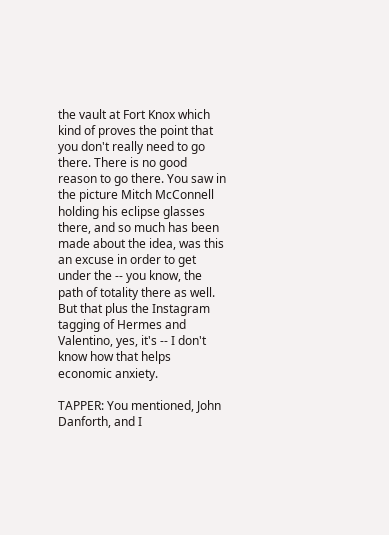the vault at Fort Knox which kind of proves the point that you don't really need to go there. There is no good reason to go there. You saw in the picture Mitch McConnell holding his eclipse glasses there, and so much has been made about the idea, was this an excuse in order to get under the -- you know, the path of totality there as well. But that plus the Instagram tagging of Hermes and Valentino, yes, it's -- I don't know how that helps economic anxiety.

TAPPER: You mentioned, John Danforth, and I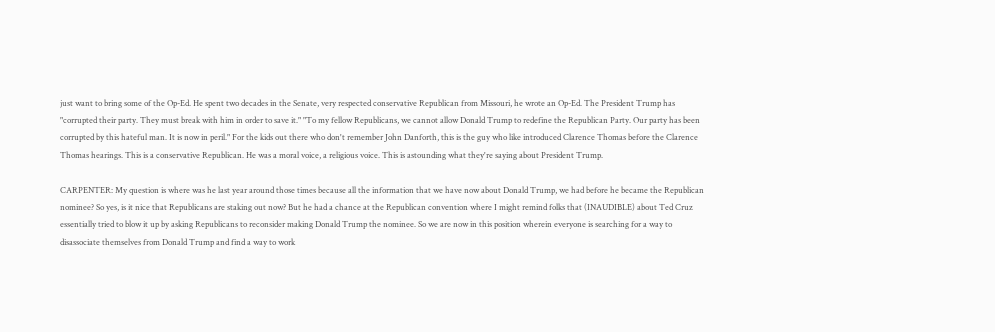just want to bring some of the Op-Ed. He spent two decades in the Senate, very respected conservative Republican from Missouri, he wrote an Op-Ed. The President Trump has "corrupted their party. They must break with him in order to save it." "To my fellow Republicans, we cannot allow Donald Trump to redefine the Republican Party. Our party has been corrupted by this hateful man. It is now in peril." For the kids out there who don't remember John Danforth, this is the guy who like introduced Clarence Thomas before the Clarence Thomas hearings. This is a conservative Republican. He was a moral voice, a religious voice. This is astounding what they're saying about President Trump.

CARPENTER: My question is where was he last year around those times because all the information that we have now about Donald Trump, we had before he became the Republican nominee? So yes, is it nice that Republicans are staking out now? But he had a chance at the Republican convention where I might remind folks that (INAUDIBLE) about Ted Cruz essentially tried to blow it up by asking Republicans to reconsider making Donald Trump the nominee. So we are now in this position wherein everyone is searching for a way to disassociate themselves from Donald Trump and find a way to work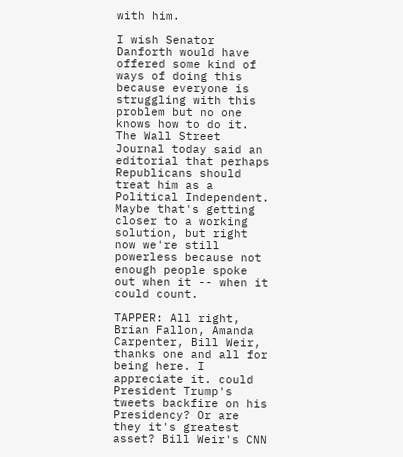with him.

I wish Senator Danforth would have offered some kind of ways of doing this because everyone is struggling with this problem but no one knows how to do it. The Wall Street Journal today said an editorial that perhaps Republicans should treat him as a Political Independent. Maybe that's getting closer to a working solution, but right now we're still powerless because not enough people spoke out when it -- when it could count.

TAPPER: All right, Brian Fallon, Amanda Carpenter, Bill Weir, thanks one and all for being here. I appreciate it. could President Trump's tweets backfire on his Presidency? Or are they it's greatest asset? Bill Weir's CNN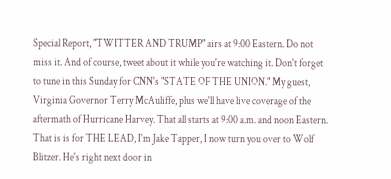Special Report, "TWITTER AND TRUMP" airs at 9:00 Eastern. Do not miss it. And of course, tweet about it while you're watching it. Don't forget to tune in this Sunday for CNN's "STATE OF THE UNION." My guest, Virginia Governor Terry McAuliffe, plus we'll have live coverage of the aftermath of Hurricane Harvey. That all starts at 9:00 a.m. and noon Eastern. That is is for THE LEAD, I'm Jake Tapper, I now turn you over to Wolf Blitzer. He's right next door in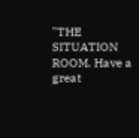"THE SITUATION ROOM. Have a great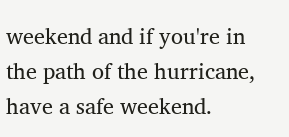weekend and if you're in the path of the hurricane, have a safe weekend.